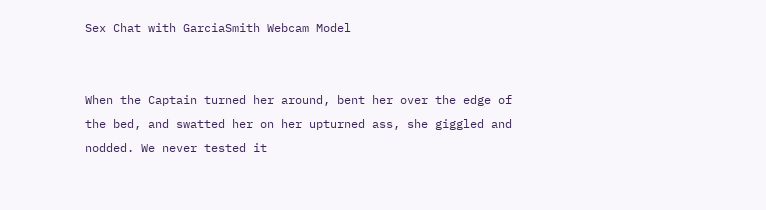Sex Chat with GarciaSmith Webcam Model


When the Captain turned her around, bent her over the edge of the bed, and swatted her on her upturned ass, she giggled and nodded. We never tested it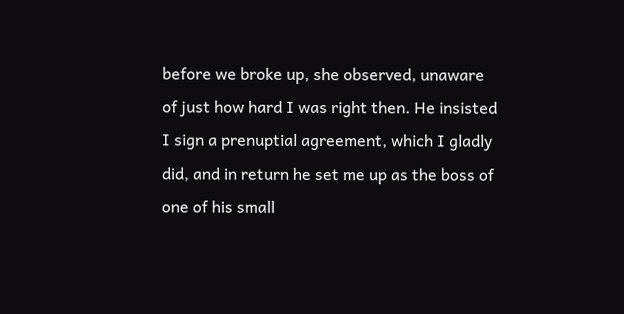before we broke up, she observed, unaware of just how hard I was right then. He insisted I sign a prenuptial agreement, which I gladly did, and in return he set me up as the boss of one of his small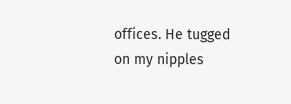offices. He tugged on my nipples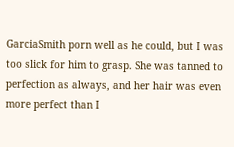GarciaSmith porn well as he could, but I was too slick for him to grasp. She was tanned to perfection as always, and her hair was even more perfect than I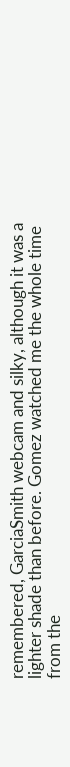remembered, GarciaSmith webcam and silky, although it was a lighter shade than before. Gomez watched me the whole time from the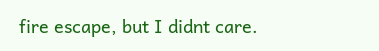fire escape, but I didnt care.